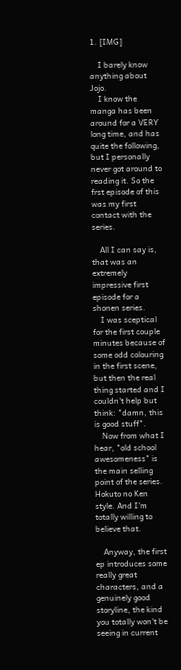1. [IMG]

    I barely know anything about Jojo.
    I know the manga has been around for a VERY long time, and has quite the following, but I personally never got around to reading it. So the frst episode of this was my first contact with the series.

    All I can say is, that was an extremely impressive first episode for a shonen series.
    I was sceptical for the first couple minutes because of some odd colouring in the first scene, but then the real thing started and I couldn't help but think: "damn, this is good stuff".
    Now from what I hear, "old school awesomeness" is the main selling point of the series. Hokuto no Ken style. And I'm totally willing to believe that.

    Anyway, the first ep introduces some really great characters, and a genuinely good storyline, the kind you totally won't be seeing in current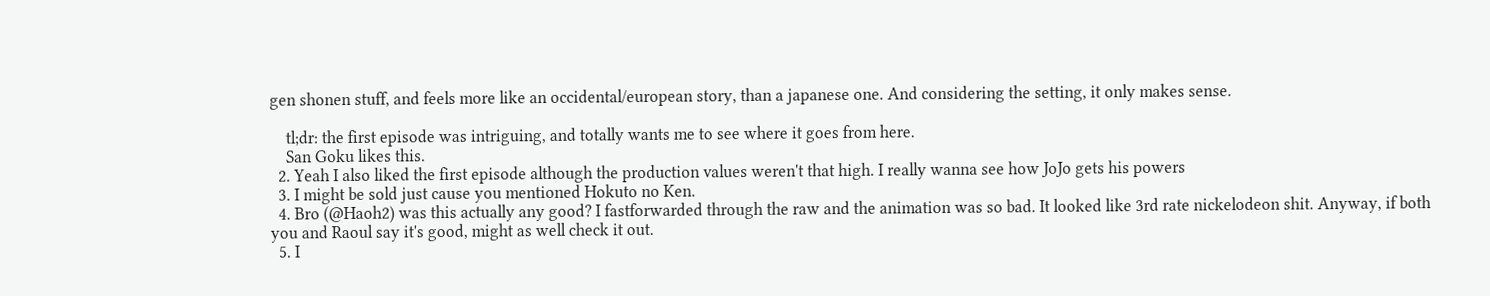gen shonen stuff, and feels more like an occidental/european story, than a japanese one. And considering the setting, it only makes sense.

    tl;dr: the first episode was intriguing, and totally wants me to see where it goes from here.
    San Goku likes this.
  2. Yeah I also liked the first episode although the production values weren't that high. I really wanna see how JoJo gets his powers
  3. I might be sold just cause you mentioned Hokuto no Ken.
  4. Bro (@Haoh2) was this actually any good? I fastforwarded through the raw and the animation was so bad. It looked like 3rd rate nickelodeon shit. Anyway, if both you and Raoul say it's good, might as well check it out.
  5. I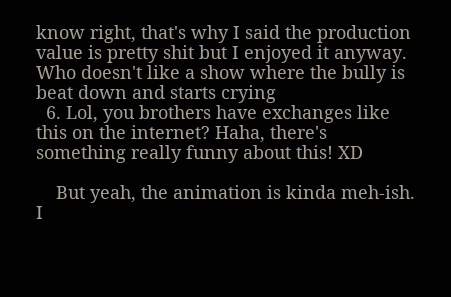know right, that's why I said the production value is pretty shit but I enjoyed it anyway. Who doesn't like a show where the bully is beat down and starts crying
  6. Lol, you brothers have exchanges like this on the internet? Haha, there's something really funny about this! XD

    But yeah, the animation is kinda meh-ish. I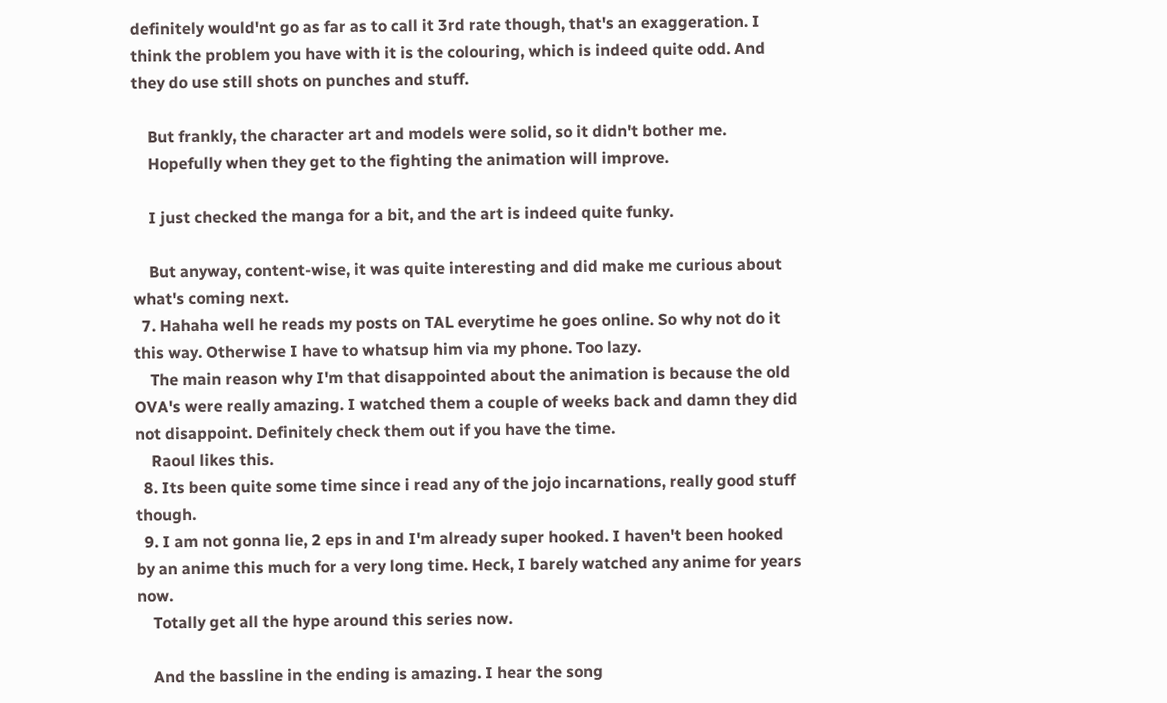definitely would'nt go as far as to call it 3rd rate though, that's an exaggeration. I think the problem you have with it is the colouring, which is indeed quite odd. And they do use still shots on punches and stuff.

    But frankly, the character art and models were solid, so it didn't bother me.
    Hopefully when they get to the fighting the animation will improve.

    I just checked the manga for a bit, and the art is indeed quite funky.

    But anyway, content-wise, it was quite interesting and did make me curious about what's coming next.
  7. Hahaha well he reads my posts on TAL everytime he goes online. So why not do it this way. Otherwise I have to whatsup him via my phone. Too lazy.
    The main reason why I'm that disappointed about the animation is because the old OVA's were really amazing. I watched them a couple of weeks back and damn they did not disappoint. Definitely check them out if you have the time.
    Raoul likes this.
  8. Its been quite some time since i read any of the jojo incarnations, really good stuff though.
  9. I am not gonna lie, 2 eps in and I'm already super hooked. I haven't been hooked by an anime this much for a very long time. Heck, I barely watched any anime for years now.
    Totally get all the hype around this series now.

    And the bassline in the ending is amazing. I hear the song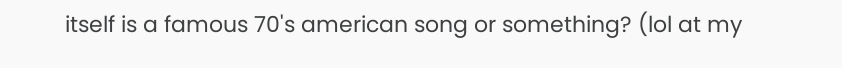itself is a famous 70's american song or something? (lol at my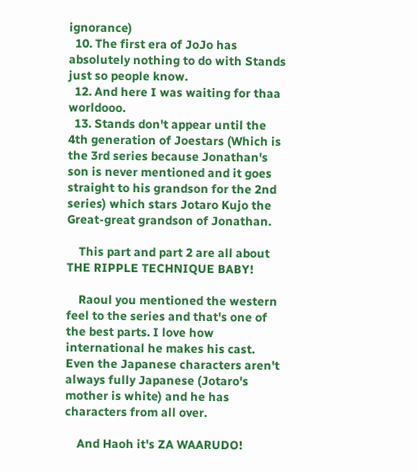ignorance)
  10. The first era of JoJo has absolutely nothing to do with Stands just so people know.
  12. And here I was waiting for thaa worldooo.
  13. Stands don't appear until the 4th generation of Joestars (Which is the 3rd series because Jonathan's son is never mentioned and it goes straight to his grandson for the 2nd series) which stars Jotaro Kujo the Great-great grandson of Jonathan.

    This part and part 2 are all about THE RIPPLE TECHNIQUE BABY!

    Raoul you mentioned the western feel to the series and that's one of the best parts. I love how international he makes his cast. Even the Japanese characters aren't always fully Japanese (Jotaro's mother is white) and he has characters from all over.

    And Haoh it's ZA WAARUDO!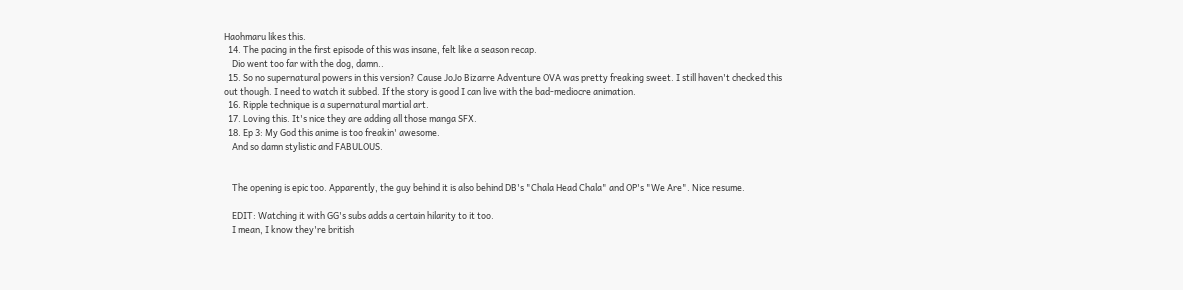Haohmaru likes this.
  14. The pacing in the first episode of this was insane, felt like a season recap.
    Dio went too far with the dog, damn..
  15. So no supernatural powers in this version? Cause JoJo Bizarre Adventure OVA was pretty freaking sweet. I still haven't checked this out though. I need to watch it subbed. If the story is good I can live with the bad-mediocre animation.
  16. Ripple technique is a supernatural martial art.
  17. Loving this. It's nice they are adding all those manga SFX.
  18. Ep 3: My God this anime is too freakin' awesome.
    And so damn stylistic and FABULOUS.


    The opening is epic too. Apparently, the guy behind it is also behind DB's "Chala Head Chala" and OP's "We Are". Nice resume.

    EDIT: Watching it with GG's subs adds a certain hilarity to it too.
    I mean, I know they're british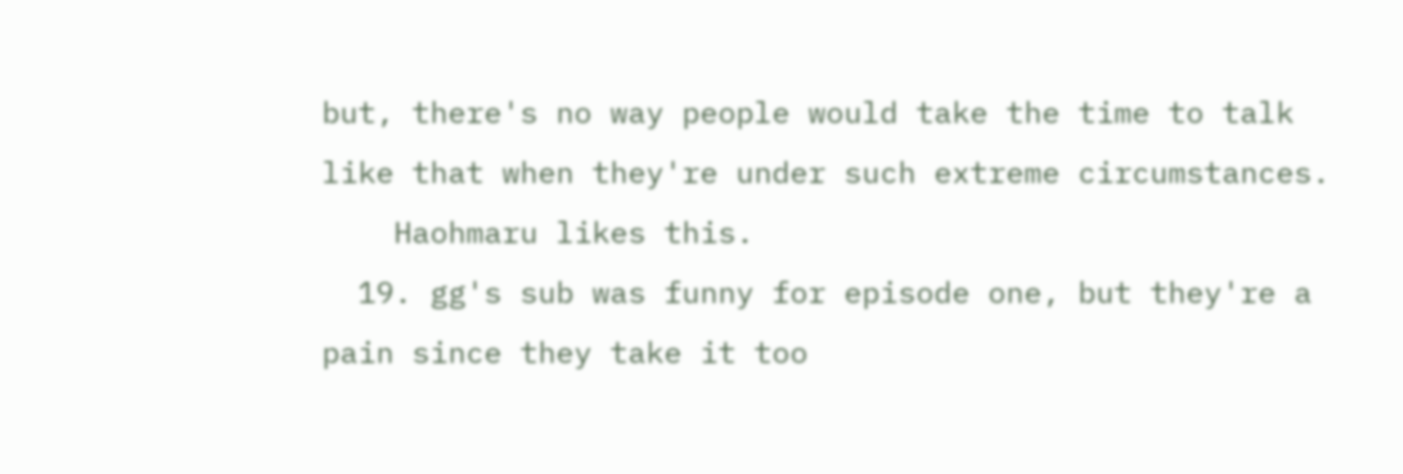but, there's no way people would take the time to talk like that when they're under such extreme circumstances.
    Haohmaru likes this.
  19. gg's sub was funny for episode one, but they're a pain since they take it too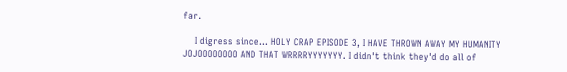far.

    I digress since... HOLY CRAP EPISODE 3, I HAVE THROWN AWAY MY HUMANITY JOJOOOOOOOO AND THAT WRRRRYYYYYYY. I didn't think they'd do all of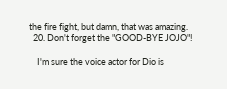the fire fight, but damn, that was amazing.
  20. Don't forget the "GOOD-BYE JOJO"!

    I'm sure the voice actor for Dio is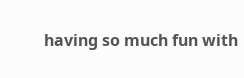having so much fun with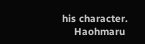his character.
    Haohmaru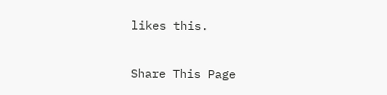likes this.

Share This Page